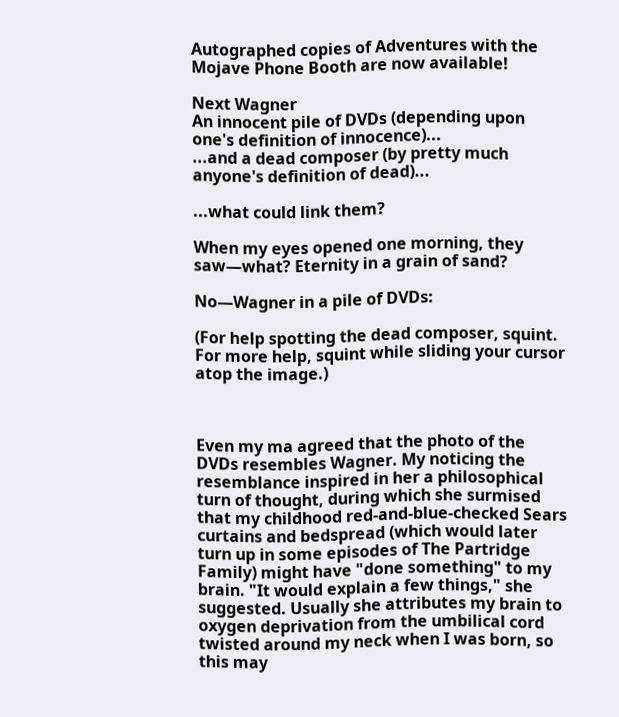Autographed copies of Adventures with the Mojave Phone Booth are now available!

Next Wagner
An innocent pile of DVDs (depending upon one's definition of innocence)...
...and a dead composer (by pretty much anyone's definition of dead)...

...what could link them?

When my eyes opened one morning, they saw—what? Eternity in a grain of sand?

No—Wagner in a pile of DVDs:

(For help spotting the dead composer, squint. For more help, squint while sliding your cursor atop the image.)



Even my ma agreed that the photo of the DVDs resembles Wagner. My noticing the resemblance inspired in her a philosophical turn of thought, during which she surmised that my childhood red-and-blue-checked Sears curtains and bedspread (which would later turn up in some episodes of The Partridge Family) might have "done something" to my brain. "It would explain a few things," she suggested. Usually she attributes my brain to oxygen deprivation from the umbilical cord twisted around my neck when I was born, so this may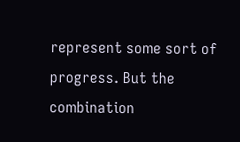represent some sort of progress. But the combination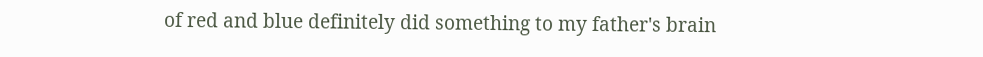of red and blue definitely did something to my father's brain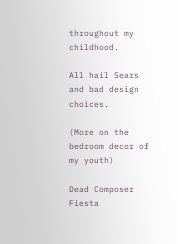throughout my childhood.

All hail Sears and bad design choices.

(More on the bedroom decor of my youth)

Dead Composer Fiesta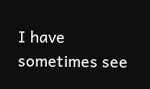I have sometimes see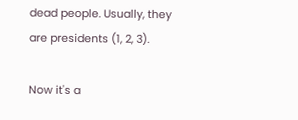dead people. Usually, they are presidents (1, 2, 3).

Now it's a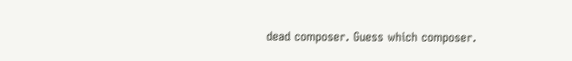dead composer. Guess which composer.